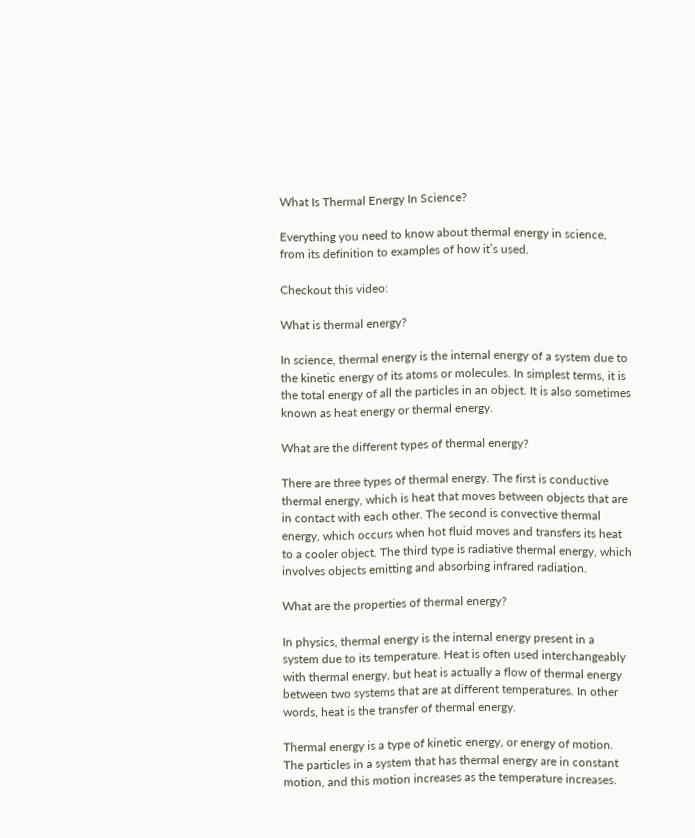What Is Thermal Energy In Science?

Everything you need to know about thermal energy in science, from its definition to examples of how it’s used.

Checkout this video:

What is thermal energy?

In science, thermal energy is the internal energy of a system due to the kinetic energy of its atoms or molecules. In simplest terms, it is the total energy of all the particles in an object. It is also sometimes known as heat energy or thermal energy.

What are the different types of thermal energy?

There are three types of thermal energy. The first is conductive thermal energy, which is heat that moves between objects that are in contact with each other. The second is convective thermal energy, which occurs when hot fluid moves and transfers its heat to a cooler object. The third type is radiative thermal energy, which involves objects emitting and absorbing infrared radiation.

What are the properties of thermal energy?

In physics, thermal energy is the internal energy present in a system due to its temperature. Heat is often used interchangeably with thermal energy, but heat is actually a flow of thermal energy between two systems that are at different temperatures. In other words, heat is the transfer of thermal energy.

Thermal energy is a type of kinetic energy, or energy of motion. The particles in a system that has thermal energy are in constant motion, and this motion increases as the temperature increases.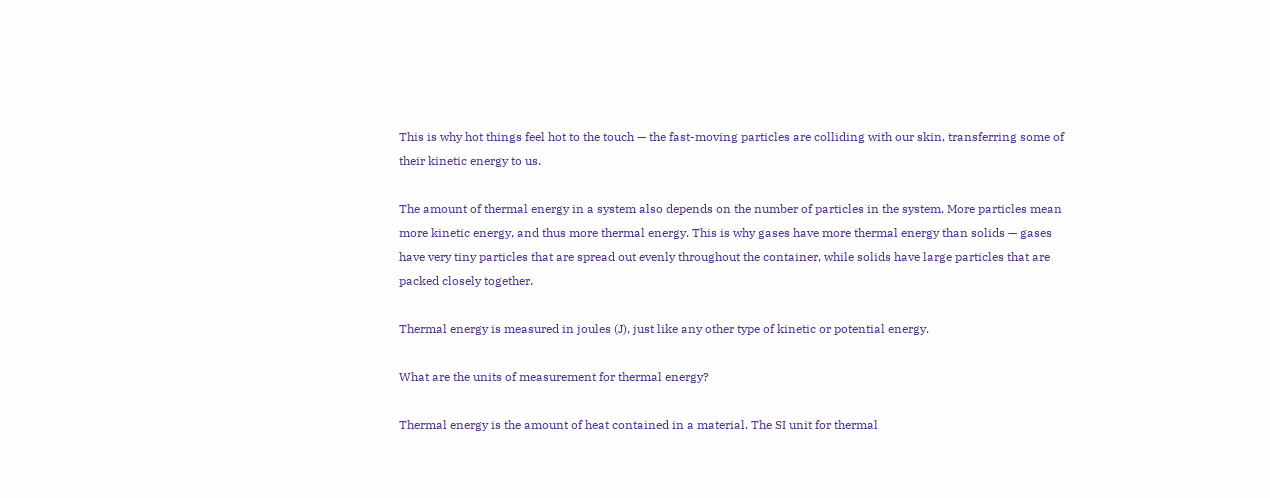This is why hot things feel hot to the touch — the fast-moving particles are colliding with our skin, transferring some of their kinetic energy to us.

The amount of thermal energy in a system also depends on the number of particles in the system. More particles mean more kinetic energy, and thus more thermal energy. This is why gases have more thermal energy than solids — gases have very tiny particles that are spread out evenly throughout the container, while solids have large particles that are packed closely together.

Thermal energy is measured in joules (J), just like any other type of kinetic or potential energy.

What are the units of measurement for thermal energy?

Thermal energy is the amount of heat contained in a material. The SI unit for thermal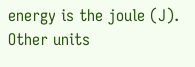energy is the joule (J). Other units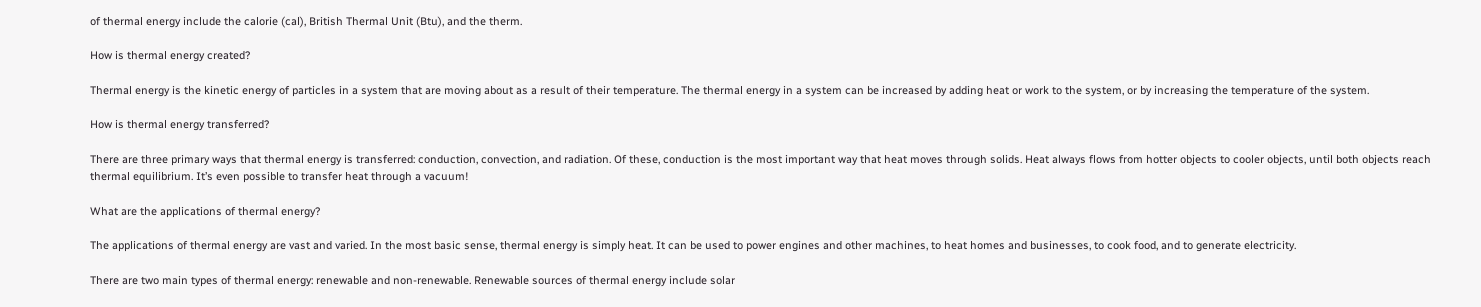of thermal energy include the calorie (cal), British Thermal Unit (Btu), and the therm.

How is thermal energy created?

Thermal energy is the kinetic energy of particles in a system that are moving about as a result of their temperature. The thermal energy in a system can be increased by adding heat or work to the system, or by increasing the temperature of the system.

How is thermal energy transferred?

There are three primary ways that thermal energy is transferred: conduction, convection, and radiation. Of these, conduction is the most important way that heat moves through solids. Heat always flows from hotter objects to cooler objects, until both objects reach thermal equilibrium. It’s even possible to transfer heat through a vacuum!

What are the applications of thermal energy?

The applications of thermal energy are vast and varied. In the most basic sense, thermal energy is simply heat. It can be used to power engines and other machines, to heat homes and businesses, to cook food, and to generate electricity.

There are two main types of thermal energy: renewable and non-renewable. Renewable sources of thermal energy include solar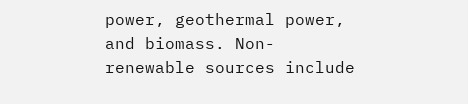power, geothermal power, and biomass. Non-renewable sources include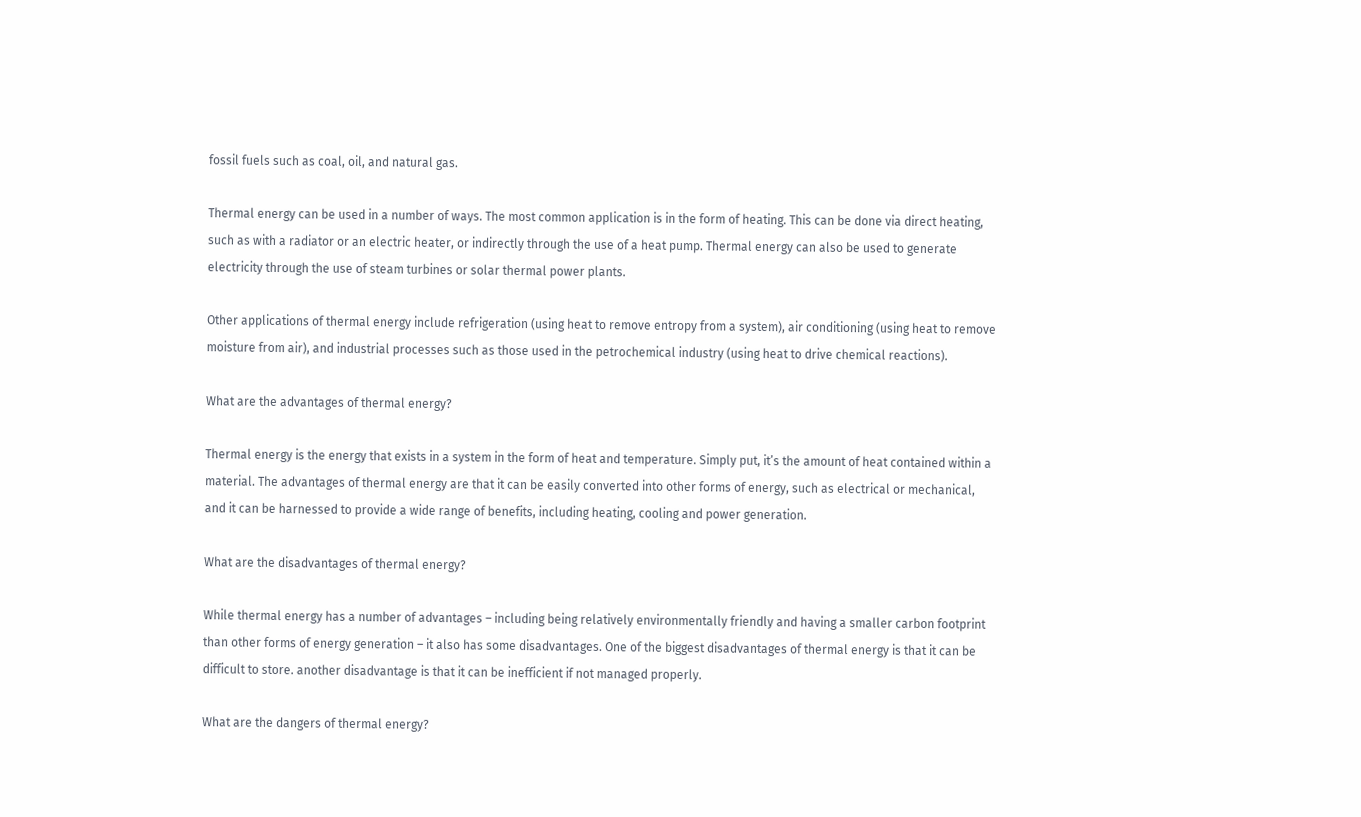fossil fuels such as coal, oil, and natural gas.

Thermal energy can be used in a number of ways. The most common application is in the form of heating. This can be done via direct heating, such as with a radiator or an electric heater, or indirectly through the use of a heat pump. Thermal energy can also be used to generate electricity through the use of steam turbines or solar thermal power plants.

Other applications of thermal energy include refrigeration (using heat to remove entropy from a system), air conditioning (using heat to remove moisture from air), and industrial processes such as those used in the petrochemical industry (using heat to drive chemical reactions).

What are the advantages of thermal energy?

Thermal energy is the energy that exists in a system in the form of heat and temperature. Simply put, it’s the amount of heat contained within a material. The advantages of thermal energy are that it can be easily converted into other forms of energy, such as electrical or mechanical, and it can be harnessed to provide a wide range of benefits, including heating, cooling and power generation.

What are the disadvantages of thermal energy?

While thermal energy has a number of advantages – including being relatively environmentally friendly and having a smaller carbon footprint than other forms of energy generation – it also has some disadvantages. One of the biggest disadvantages of thermal energy is that it can be difficult to store. another disadvantage is that it can be inefficient if not managed properly.

What are the dangers of thermal energy?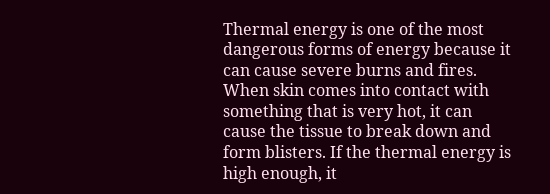Thermal energy is one of the most dangerous forms of energy because it can cause severe burns and fires. When skin comes into contact with something that is very hot, it can cause the tissue to break down and form blisters. If the thermal energy is high enough, it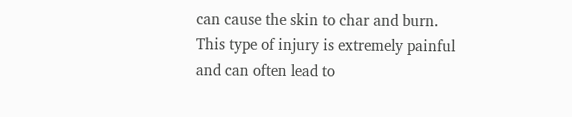can cause the skin to char and burn. This type of injury is extremely painful and can often lead to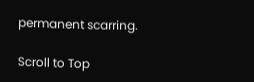permanent scarring.

Scroll to Top